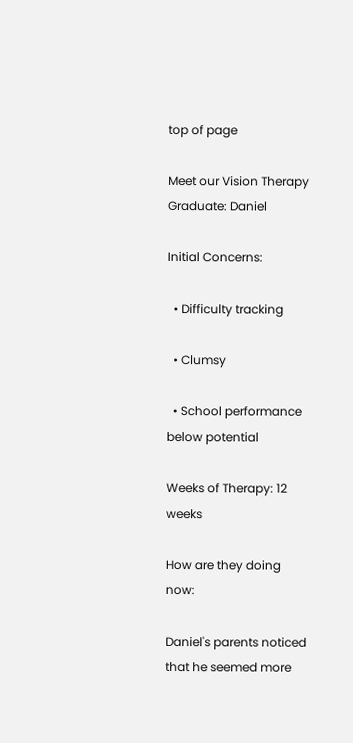top of page

Meet our Vision Therapy Graduate: Daniel

Initial Concerns:

  • Difficulty tracking

  • Clumsy

  • School performance below potential

Weeks of Therapy: 12 weeks

How are they doing now:

Daniel's parents noticed that he seemed more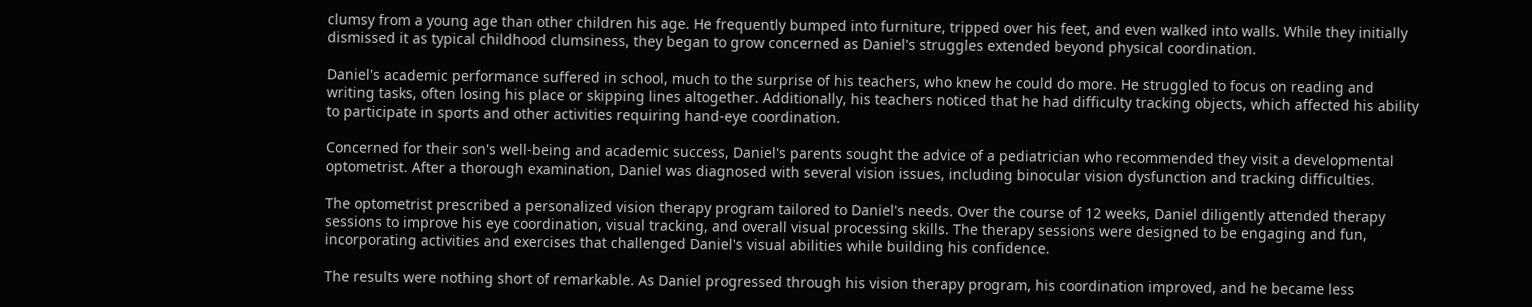clumsy from a young age than other children his age. He frequently bumped into furniture, tripped over his feet, and even walked into walls. While they initially dismissed it as typical childhood clumsiness, they began to grow concerned as Daniel's struggles extended beyond physical coordination.

Daniel's academic performance suffered in school, much to the surprise of his teachers, who knew he could do more. He struggled to focus on reading and writing tasks, often losing his place or skipping lines altogether. Additionally, his teachers noticed that he had difficulty tracking objects, which affected his ability to participate in sports and other activities requiring hand-eye coordination.

Concerned for their son's well-being and academic success, Daniel's parents sought the advice of a pediatrician who recommended they visit a developmental optometrist. After a thorough examination, Daniel was diagnosed with several vision issues, including binocular vision dysfunction and tracking difficulties.

The optometrist prescribed a personalized vision therapy program tailored to Daniel's needs. Over the course of 12 weeks, Daniel diligently attended therapy sessions to improve his eye coordination, visual tracking, and overall visual processing skills. The therapy sessions were designed to be engaging and fun, incorporating activities and exercises that challenged Daniel's visual abilities while building his confidence.

The results were nothing short of remarkable. As Daniel progressed through his vision therapy program, his coordination improved, and he became less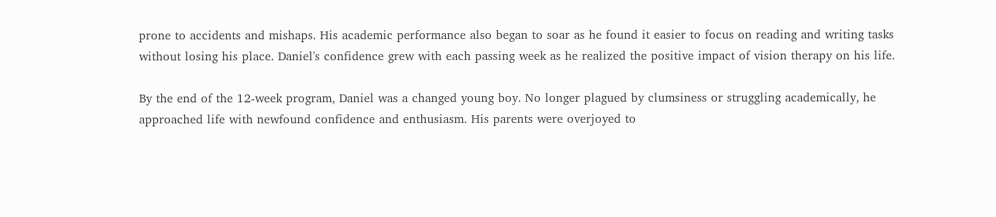prone to accidents and mishaps. His academic performance also began to soar as he found it easier to focus on reading and writing tasks without losing his place. Daniel's confidence grew with each passing week as he realized the positive impact of vision therapy on his life.

By the end of the 12-week program, Daniel was a changed young boy. No longer plagued by clumsiness or struggling academically, he approached life with newfound confidence and enthusiasm. His parents were overjoyed to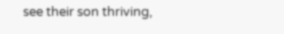see their son thriving,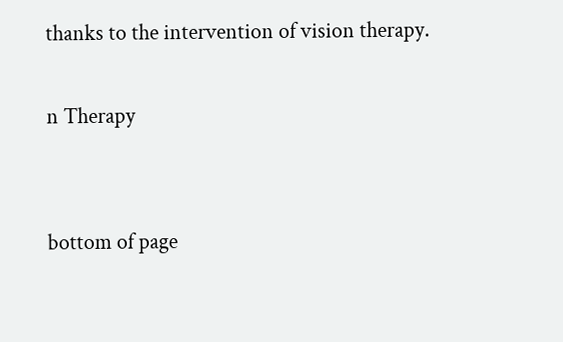thanks to the intervention of vision therapy.

n Therapy


bottom of page